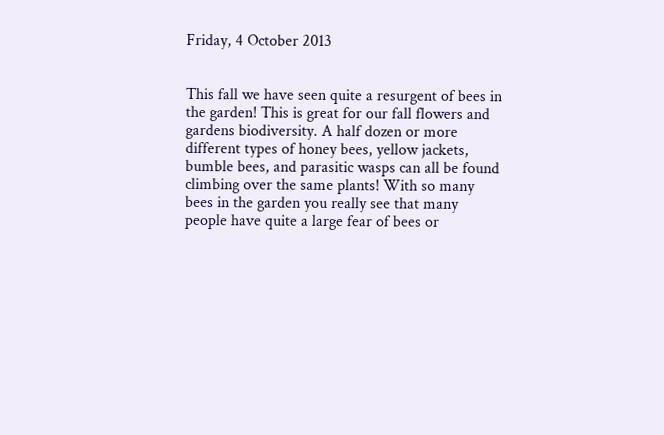Friday, 4 October 2013


This fall we have seen quite a resurgent of bees in the garden! This is great for our fall flowers and gardens biodiversity. A half dozen or more different types of honey bees, yellow jackets, bumble bees, and parasitic wasps can all be found climbing over the same plants! With so many bees in the garden you really see that many people have quite a large fear of bees or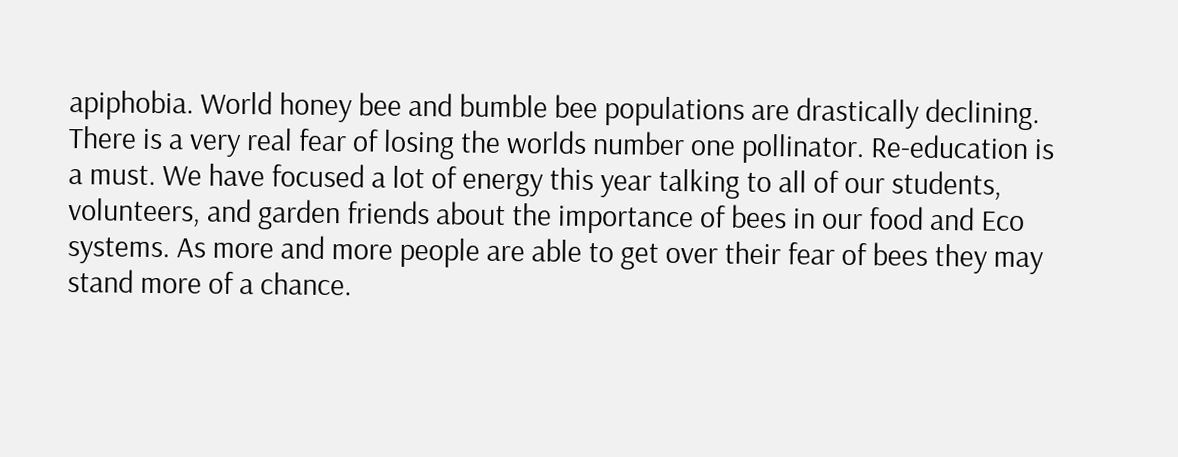apiphobia. World honey bee and bumble bee populations are drastically declining. There is a very real fear of losing the worlds number one pollinator. Re-education is a must. We have focused a lot of energy this year talking to all of our students, volunteers, and garden friends about the importance of bees in our food and Eco systems. As more and more people are able to get over their fear of bees they may stand more of a chance.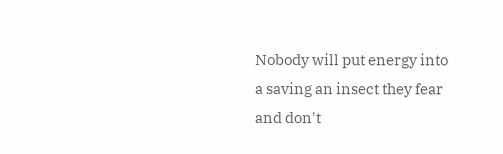Nobody will put energy into a saving an insect they fear and don't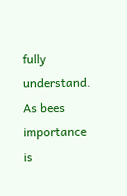fully understand. As bees importance is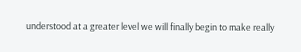understood at a greater level we will finally begin to make really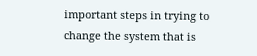important steps in trying to change the system that is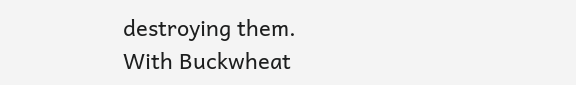destroying them.
With Buckwheat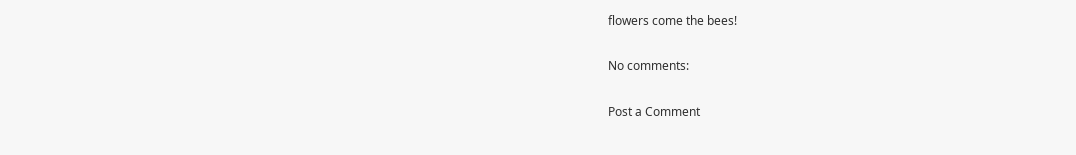flowers come the bees!

No comments:

Post a Comment